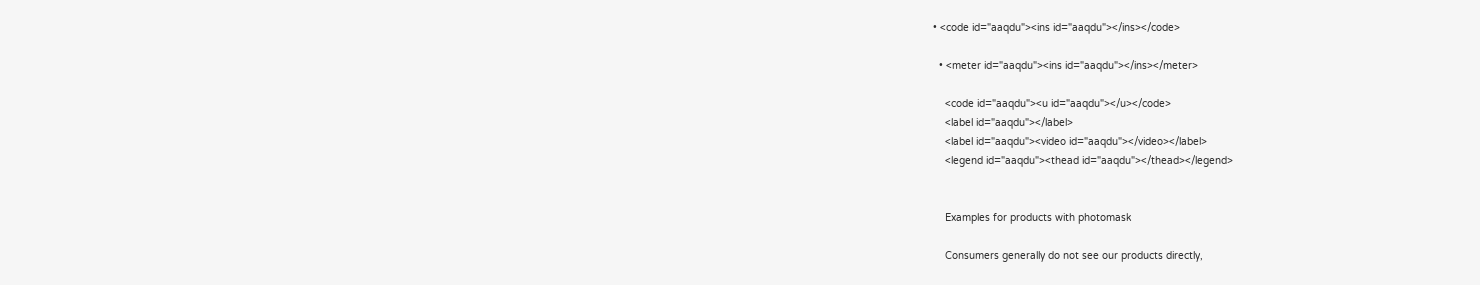• <code id="aaqdu"><ins id="aaqdu"></ins></code>

  • <meter id="aaqdu"><ins id="aaqdu"></ins></meter>

    <code id="aaqdu"><u id="aaqdu"></u></code>
    <label id="aaqdu"></label>
    <label id="aaqdu"><video id="aaqdu"></video></label>
    <legend id="aaqdu"><thead id="aaqdu"></thead></legend>


    Examples for products with photomask

    Consumers generally do not see our products directly,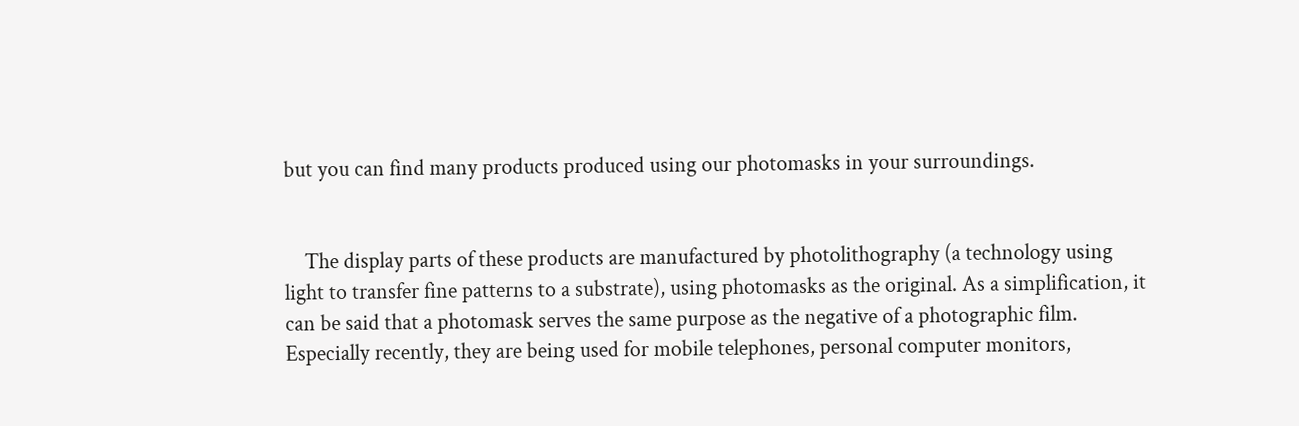but you can find many products produced using our photomasks in your surroundings.


    The display parts of these products are manufactured by photolithography (a technology using light to transfer fine patterns to a substrate), using photomasks as the original. As a simplification, it can be said that a photomask serves the same purpose as the negative of a photographic film. Especially recently, they are being used for mobile telephones, personal computer monitors,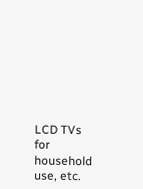LCD TVs for household use, etc.